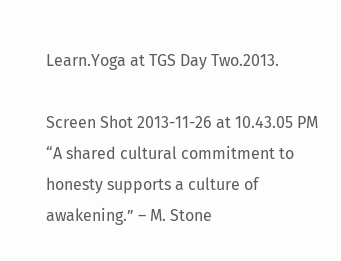Learn.Yoga at TGS Day Two.2013.

Screen Shot 2013-11-26 at 10.43.05 PM
“A shared cultural commitment to honesty supports a culture of awakening.” – M. Stone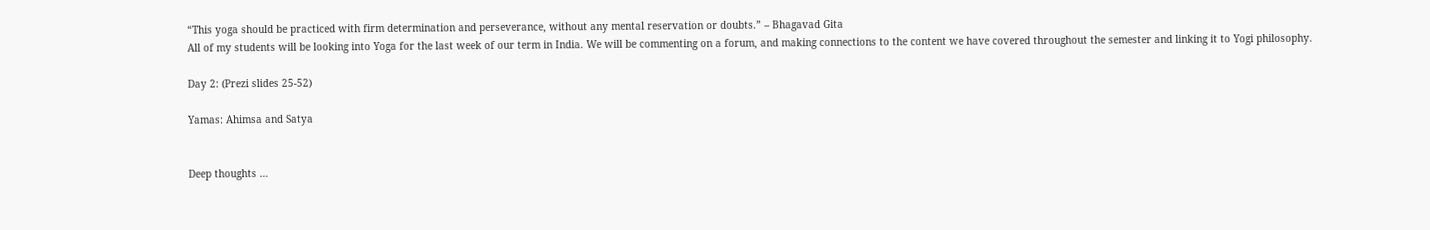“This yoga should be practiced with firm determination and perseverance, without any mental reservation or doubts.” – Bhagavad Gita
All of my students will be looking into Yoga for the last week of our term in India. We will be commenting on a forum, and making connections to the content we have covered throughout the semester and linking it to Yogi philosophy.

Day 2: (Prezi slides 25-52)

Yamas: Ahimsa and Satya


Deep thoughts …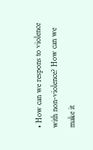• How can we respons to violence with non-violence? How can we make it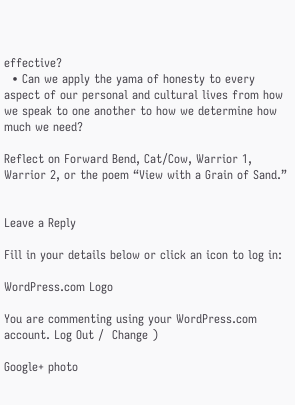effective?
  • Can we apply the yama of honesty to every aspect of our personal and cultural lives from how we speak to one another to how we determine how much we need?

Reflect on Forward Bend, Cat/Cow, Warrior 1, Warrior 2, or the poem “View with a Grain of Sand.”


Leave a Reply

Fill in your details below or click an icon to log in:

WordPress.com Logo

You are commenting using your WordPress.com account. Log Out /  Change )

Google+ photo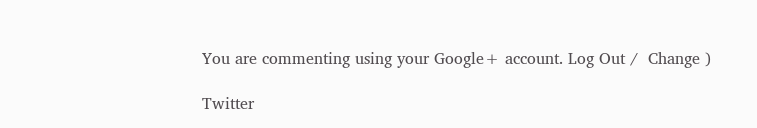You are commenting using your Google+ account. Log Out /  Change )

Twitter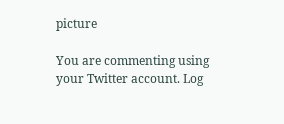picture

You are commenting using your Twitter account. Log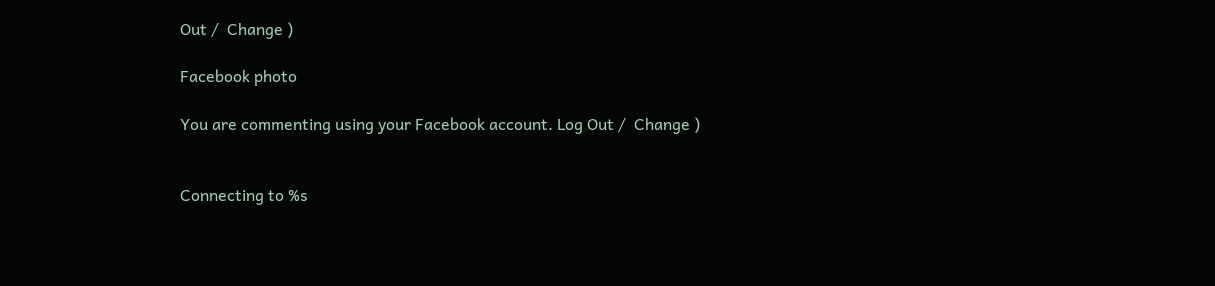Out /  Change )

Facebook photo

You are commenting using your Facebook account. Log Out /  Change )


Connecting to %s